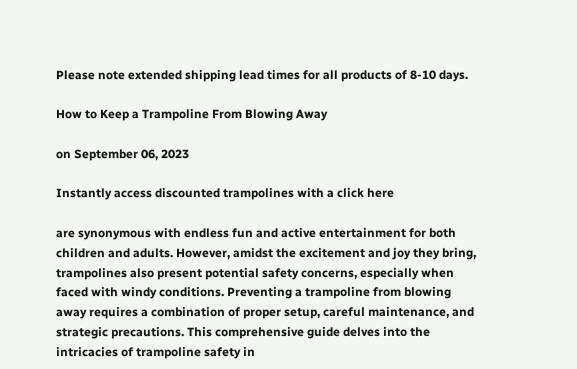Please note extended shipping lead times for all products of 8-10 days.

How to Keep a Trampoline From Blowing Away

on September 06, 2023

Instantly access discounted trampolines with a click here

are synonymous with endless fun and active entertainment for both children and adults. However, amidst the excitement and joy they bring, trampolines also present potential safety concerns, especially when faced with windy conditions. Preventing a trampoline from blowing away requires a combination of proper setup, careful maintenance, and strategic precautions. This comprehensive guide delves into the intricacies of trampoline safety in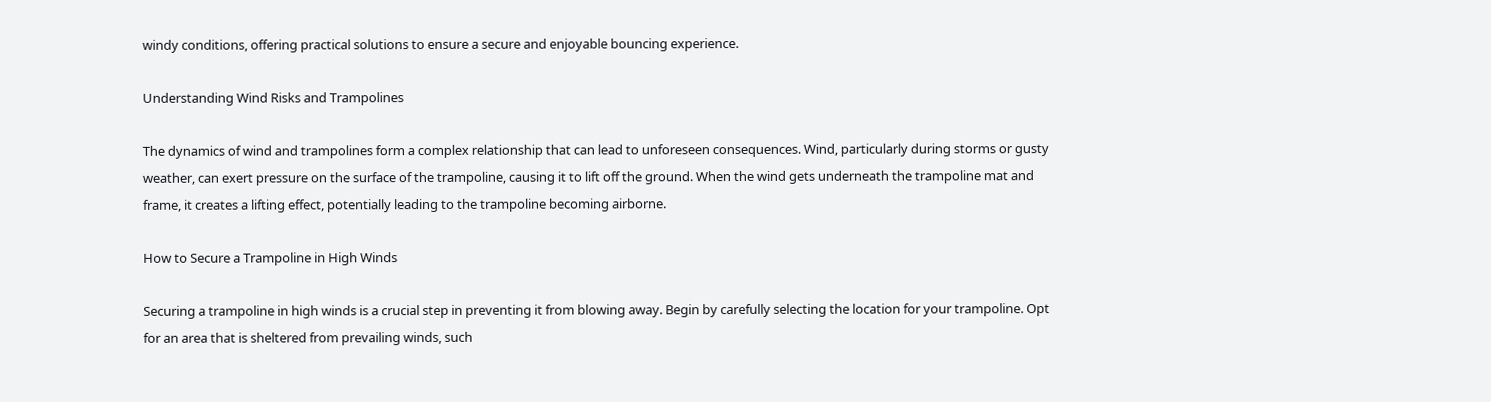windy conditions, offering practical solutions to ensure a secure and enjoyable bouncing experience.

Understanding Wind Risks and Trampolines

The dynamics of wind and trampolines form a complex relationship that can lead to unforeseen consequences. Wind, particularly during storms or gusty weather, can exert pressure on the surface of the trampoline, causing it to lift off the ground. When the wind gets underneath the trampoline mat and frame, it creates a lifting effect, potentially leading to the trampoline becoming airborne.

How to Secure a Trampoline in High Winds

Securing a trampoline in high winds is a crucial step in preventing it from blowing away. Begin by carefully selecting the location for your trampoline. Opt for an area that is sheltered from prevailing winds, such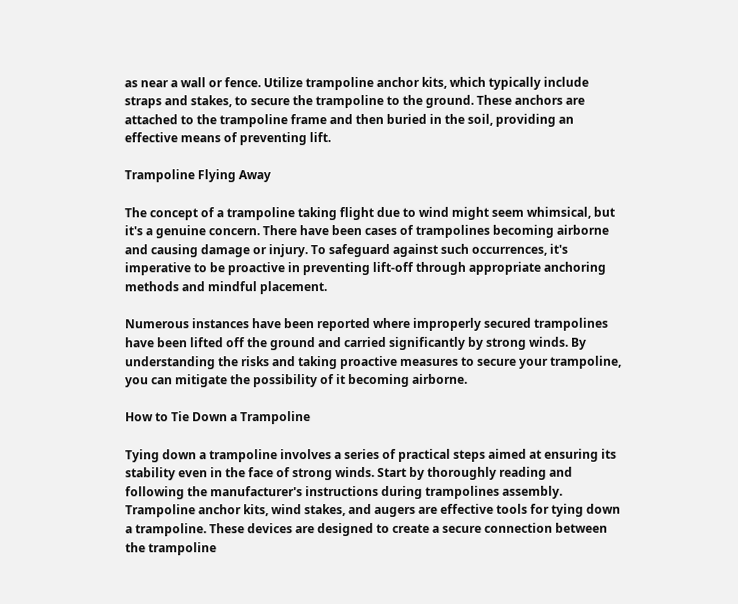as near a wall or fence. Utilize trampoline anchor kits, which typically include straps and stakes, to secure the trampoline to the ground. These anchors are attached to the trampoline frame and then buried in the soil, providing an effective means of preventing lift.

Trampoline Flying Away

The concept of a trampoline taking flight due to wind might seem whimsical, but it's a genuine concern. There have been cases of trampolines becoming airborne and causing damage or injury. To safeguard against such occurrences, it's imperative to be proactive in preventing lift-off through appropriate anchoring methods and mindful placement.

Numerous instances have been reported where improperly secured trampolines have been lifted off the ground and carried significantly by strong winds. By understanding the risks and taking proactive measures to secure your trampoline, you can mitigate the possibility of it becoming airborne.

How to Tie Down a Trampoline

Tying down a trampoline involves a series of practical steps aimed at ensuring its stability even in the face of strong winds. Start by thoroughly reading and following the manufacturer's instructions during trampolines assembly. Trampoline anchor kits, wind stakes, and augers are effective tools for tying down a trampoline. These devices are designed to create a secure connection between the trampoline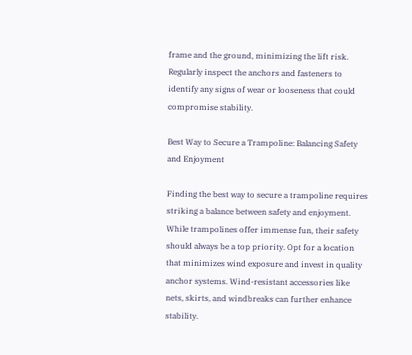frame and the ground, minimizing the lift risk. Regularly inspect the anchors and fasteners to identify any signs of wear or looseness that could compromise stability.

Best Way to Secure a Trampoline: Balancing Safety and Enjoyment

Finding the best way to secure a trampoline requires striking a balance between safety and enjoyment. While trampolines offer immense fun, their safety should always be a top priority. Opt for a location that minimizes wind exposure and invest in quality anchor systems. Wind-resistant accessories like nets, skirts, and windbreaks can further enhance stability.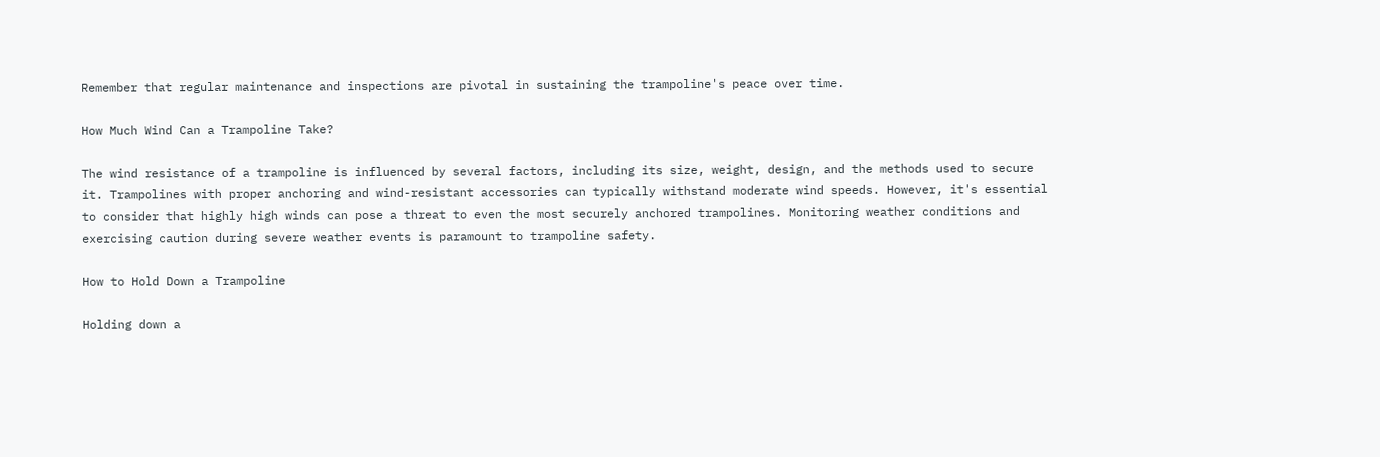Remember that regular maintenance and inspections are pivotal in sustaining the trampoline's peace over time.

How Much Wind Can a Trampoline Take?

The wind resistance of a trampoline is influenced by several factors, including its size, weight, design, and the methods used to secure it. Trampolines with proper anchoring and wind-resistant accessories can typically withstand moderate wind speeds. However, it's essential to consider that highly high winds can pose a threat to even the most securely anchored trampolines. Monitoring weather conditions and exercising caution during severe weather events is paramount to trampoline safety.

How to Hold Down a Trampoline

Holding down a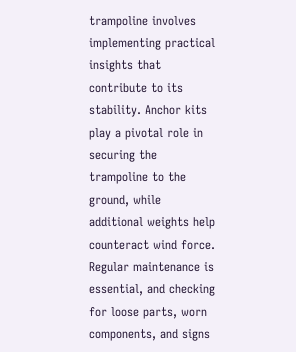trampoline involves implementing practical insights that contribute to its stability. Anchor kits play a pivotal role in securing the trampoline to the ground, while additional weights help counteract wind force. Regular maintenance is essential, and checking for loose parts, worn components, and signs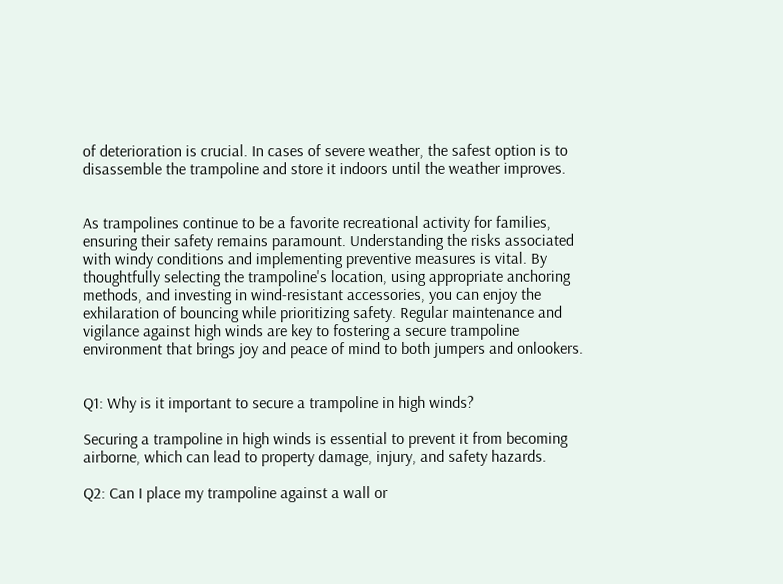of deterioration is crucial. In cases of severe weather, the safest option is to disassemble the trampoline and store it indoors until the weather improves.


As trampolines continue to be a favorite recreational activity for families, ensuring their safety remains paramount. Understanding the risks associated with windy conditions and implementing preventive measures is vital. By thoughtfully selecting the trampoline's location, using appropriate anchoring methods, and investing in wind-resistant accessories, you can enjoy the exhilaration of bouncing while prioritizing safety. Regular maintenance and vigilance against high winds are key to fostering a secure trampoline environment that brings joy and peace of mind to both jumpers and onlookers.


Q1: Why is it important to secure a trampoline in high winds?

Securing a trampoline in high winds is essential to prevent it from becoming airborne, which can lead to property damage, injury, and safety hazards.

Q2: Can I place my trampoline against a wall or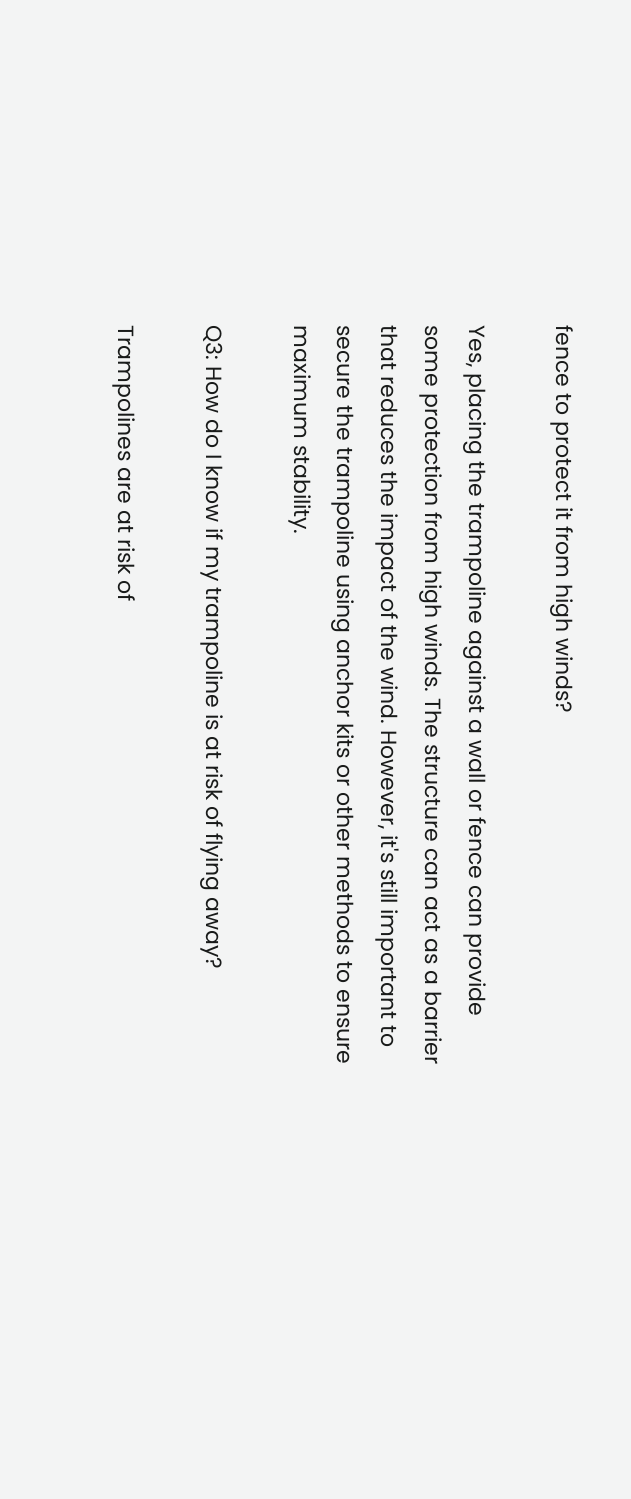fence to protect it from high winds?

Yes, placing the trampoline against a wall or fence can provide some protection from high winds. The structure can act as a barrier that reduces the impact of the wind. However, it's still important to secure the trampoline using anchor kits or other methods to ensure maximum stability.

Q3: How do I know if my trampoline is at risk of flying away?

Trampolines are at risk of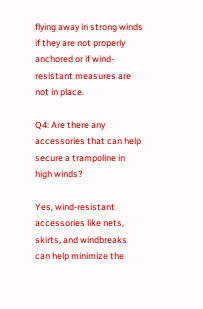flying away in strong winds if they are not properly anchored or if wind-resistant measures are not in place.

Q4: Are there any accessories that can help secure a trampoline in high winds?

Yes, wind-resistant accessories like nets, skirts, and windbreaks can help minimize the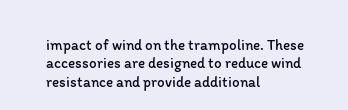impact of wind on the trampoline. These accessories are designed to reduce wind resistance and provide additional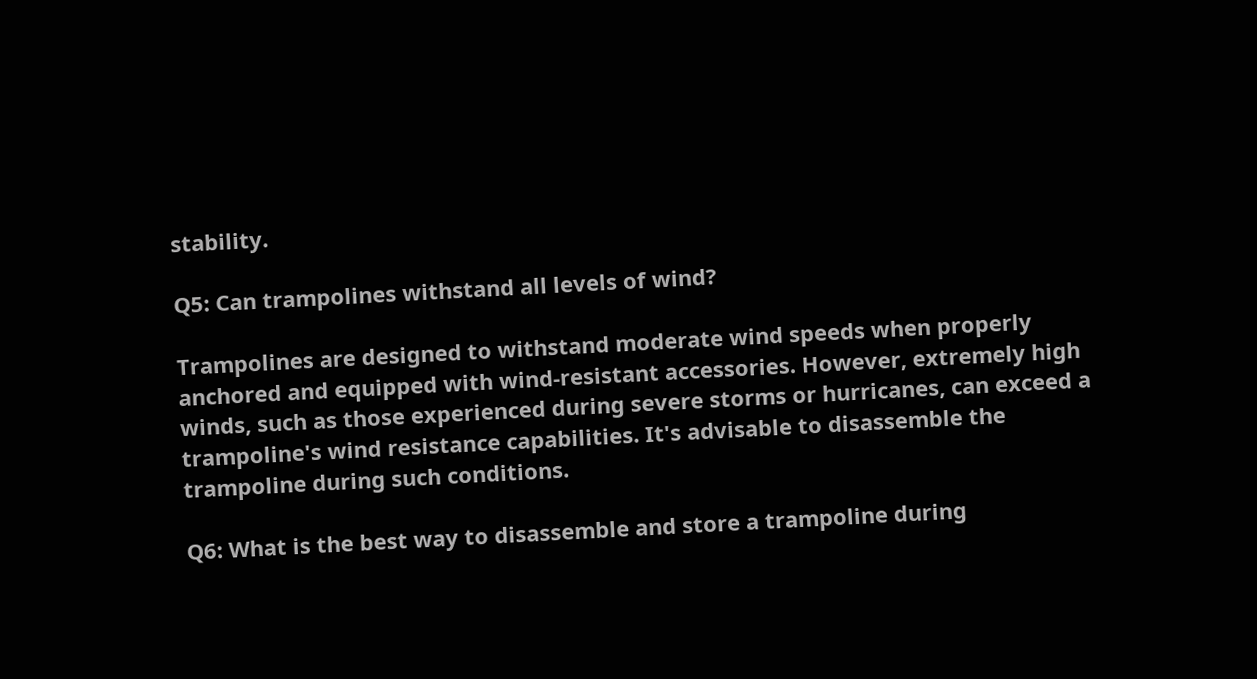stability.

Q5: Can trampolines withstand all levels of wind?

Trampolines are designed to withstand moderate wind speeds when properly anchored and equipped with wind-resistant accessories. However, extremely high winds, such as those experienced during severe storms or hurricanes, can exceed a trampoline's wind resistance capabilities. It's advisable to disassemble the trampoline during such conditions.

Q6: What is the best way to disassemble and store a trampoline during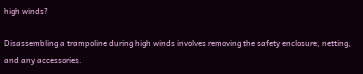high winds?

Disassembling a trampoline during high winds involves removing the safety enclosure, netting, and any accessories.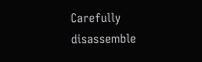Carefully disassemble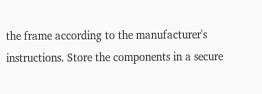the frame according to the manufacturer's instructions. Store the components in a secure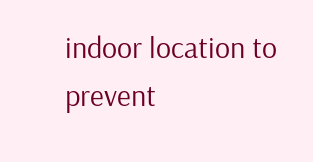indoor location to prevent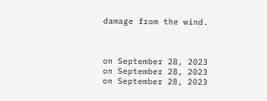damage from the wind.



on September 28, 2023
on September 28, 2023
on September 28, 2023